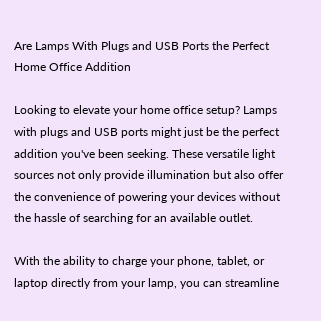Are Lamps With Plugs and USB Ports the Perfect Home Office Addition

Looking to elevate your home office setup? Lamps with plugs and USB ports might just be the perfect addition you've been seeking. These versatile light sources not only provide illumination but also offer the convenience of powering your devices without the hassle of searching for an available outlet.

With the ability to charge your phone, tablet, or laptop directly from your lamp, you can streamline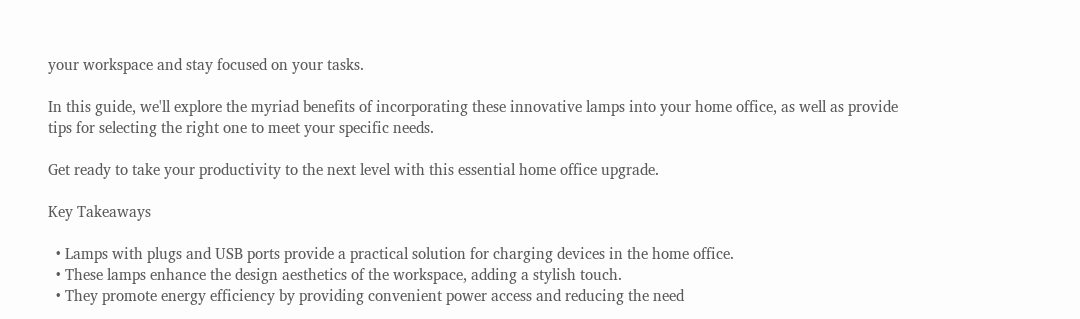your workspace and stay focused on your tasks.

In this guide, we'll explore the myriad benefits of incorporating these innovative lamps into your home office, as well as provide tips for selecting the right one to meet your specific needs.

Get ready to take your productivity to the next level with this essential home office upgrade.

Key Takeaways

  • Lamps with plugs and USB ports provide a practical solution for charging devices in the home office.
  • These lamps enhance the design aesthetics of the workspace, adding a stylish touch.
  • They promote energy efficiency by providing convenient power access and reducing the need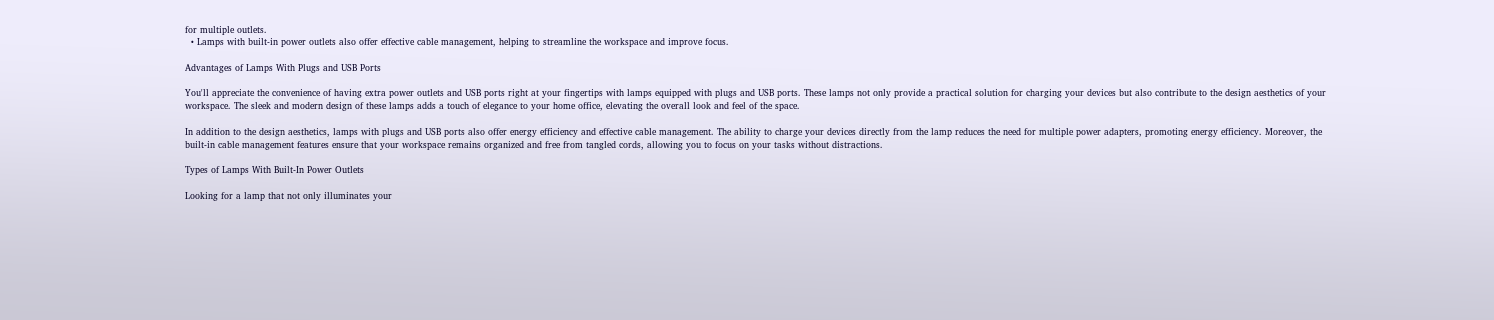for multiple outlets.
  • Lamps with built-in power outlets also offer effective cable management, helping to streamline the workspace and improve focus.

Advantages of Lamps With Plugs and USB Ports

You'll appreciate the convenience of having extra power outlets and USB ports right at your fingertips with lamps equipped with plugs and USB ports. These lamps not only provide a practical solution for charging your devices but also contribute to the design aesthetics of your workspace. The sleek and modern design of these lamps adds a touch of elegance to your home office, elevating the overall look and feel of the space.

In addition to the design aesthetics, lamps with plugs and USB ports also offer energy efficiency and effective cable management. The ability to charge your devices directly from the lamp reduces the need for multiple power adapters, promoting energy efficiency. Moreover, the built-in cable management features ensure that your workspace remains organized and free from tangled cords, allowing you to focus on your tasks without distractions.

Types of Lamps With Built-In Power Outlets

Looking for a lamp that not only illuminates your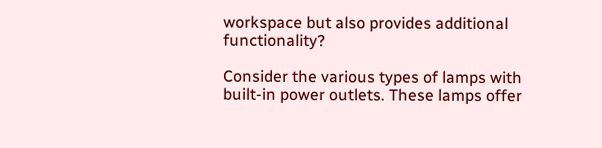workspace but also provides additional functionality?

Consider the various types of lamps with built-in power outlets. These lamps offer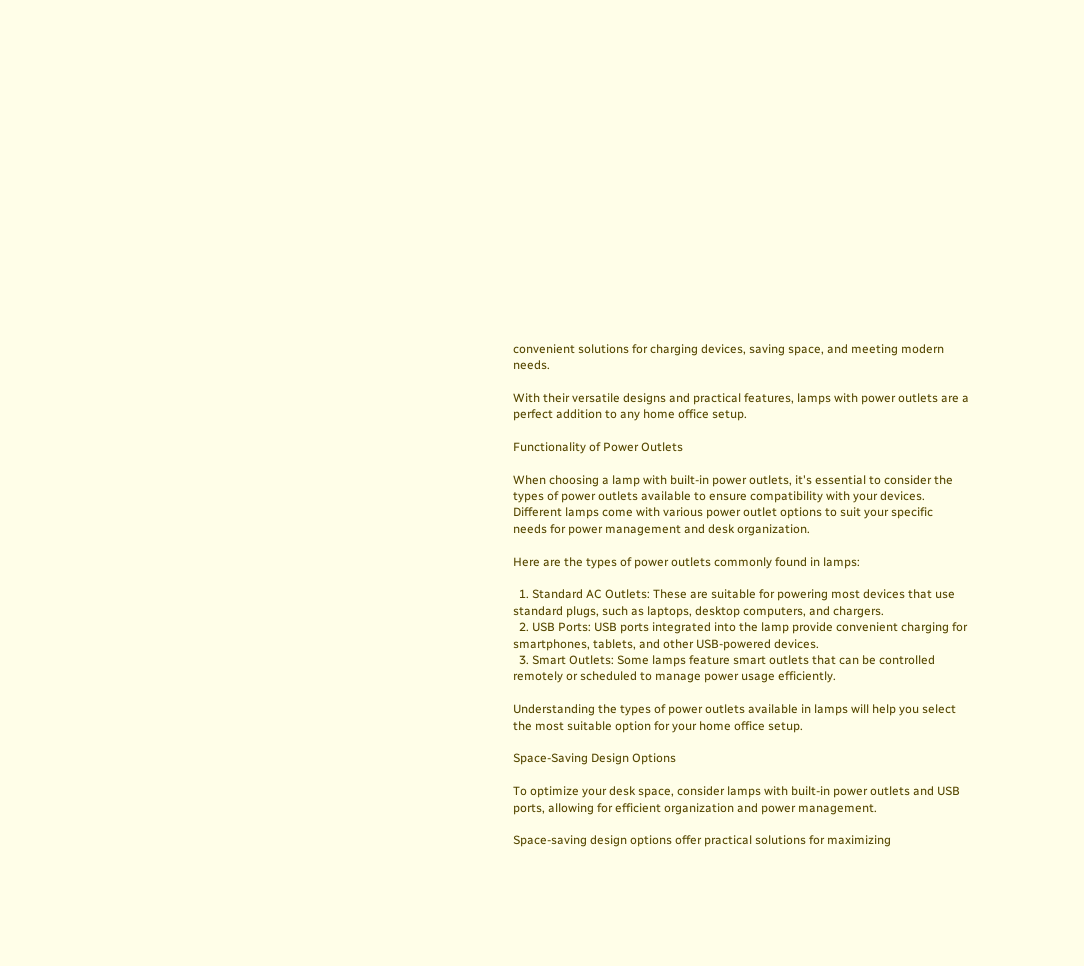convenient solutions for charging devices, saving space, and meeting modern needs.

With their versatile designs and practical features, lamps with power outlets are a perfect addition to any home office setup.

Functionality of Power Outlets

When choosing a lamp with built-in power outlets, it's essential to consider the types of power outlets available to ensure compatibility with your devices. Different lamps come with various power outlet options to suit your specific needs for power management and desk organization.

Here are the types of power outlets commonly found in lamps:

  1. Standard AC Outlets: These are suitable for powering most devices that use standard plugs, such as laptops, desktop computers, and chargers.
  2. USB Ports: USB ports integrated into the lamp provide convenient charging for smartphones, tablets, and other USB-powered devices.
  3. Smart Outlets: Some lamps feature smart outlets that can be controlled remotely or scheduled to manage power usage efficiently.

Understanding the types of power outlets available in lamps will help you select the most suitable option for your home office setup.

Space-Saving Design Options

To optimize your desk space, consider lamps with built-in power outlets and USB ports, allowing for efficient organization and power management.

Space-saving design options offer practical solutions for maximizing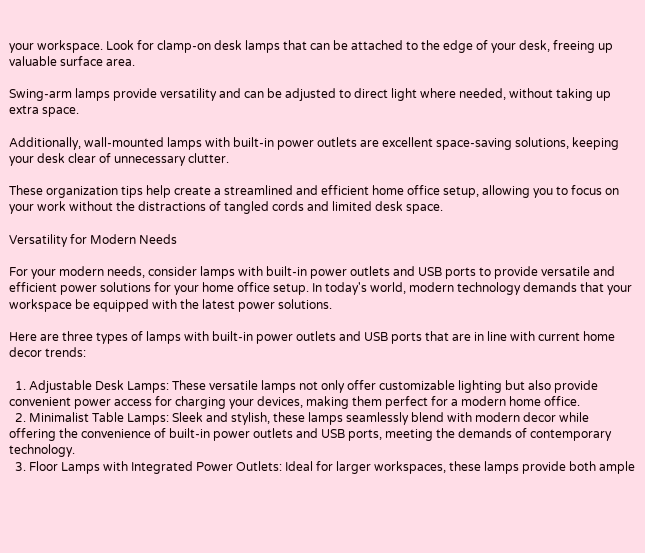your workspace. Look for clamp-on desk lamps that can be attached to the edge of your desk, freeing up valuable surface area.

Swing-arm lamps provide versatility and can be adjusted to direct light where needed, without taking up extra space.

Additionally, wall-mounted lamps with built-in power outlets are excellent space-saving solutions, keeping your desk clear of unnecessary clutter.

These organization tips help create a streamlined and efficient home office setup, allowing you to focus on your work without the distractions of tangled cords and limited desk space.

Versatility for Modern Needs

For your modern needs, consider lamps with built-in power outlets and USB ports to provide versatile and efficient power solutions for your home office setup. In today's world, modern technology demands that your workspace be equipped with the latest power solutions.

Here are three types of lamps with built-in power outlets and USB ports that are in line with current home decor trends:

  1. Adjustable Desk Lamps: These versatile lamps not only offer customizable lighting but also provide convenient power access for charging your devices, making them perfect for a modern home office.
  2. Minimalist Table Lamps: Sleek and stylish, these lamps seamlessly blend with modern decor while offering the convenience of built-in power outlets and USB ports, meeting the demands of contemporary technology.
  3. Floor Lamps with Integrated Power Outlets: Ideal for larger workspaces, these lamps provide both ample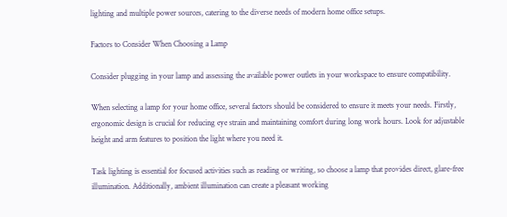lighting and multiple power sources, catering to the diverse needs of modern home office setups.

Factors to Consider When Choosing a Lamp

Consider plugging in your lamp and assessing the available power outlets in your workspace to ensure compatibility.

When selecting a lamp for your home office, several factors should be considered to ensure it meets your needs. Firstly, ergonomic design is crucial for reducing eye strain and maintaining comfort during long work hours. Look for adjustable height and arm features to position the light where you need it.

Task lighting is essential for focused activities such as reading or writing, so choose a lamp that provides direct, glare-free illumination. Additionally, ambient illumination can create a pleasant working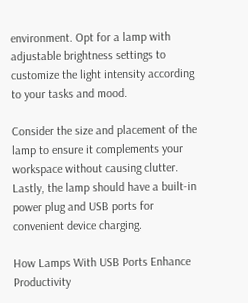environment. Opt for a lamp with adjustable brightness settings to customize the light intensity according to your tasks and mood.

Consider the size and placement of the lamp to ensure it complements your workspace without causing clutter. Lastly, the lamp should have a built-in power plug and USB ports for convenient device charging.

How Lamps With USB Ports Enhance Productivity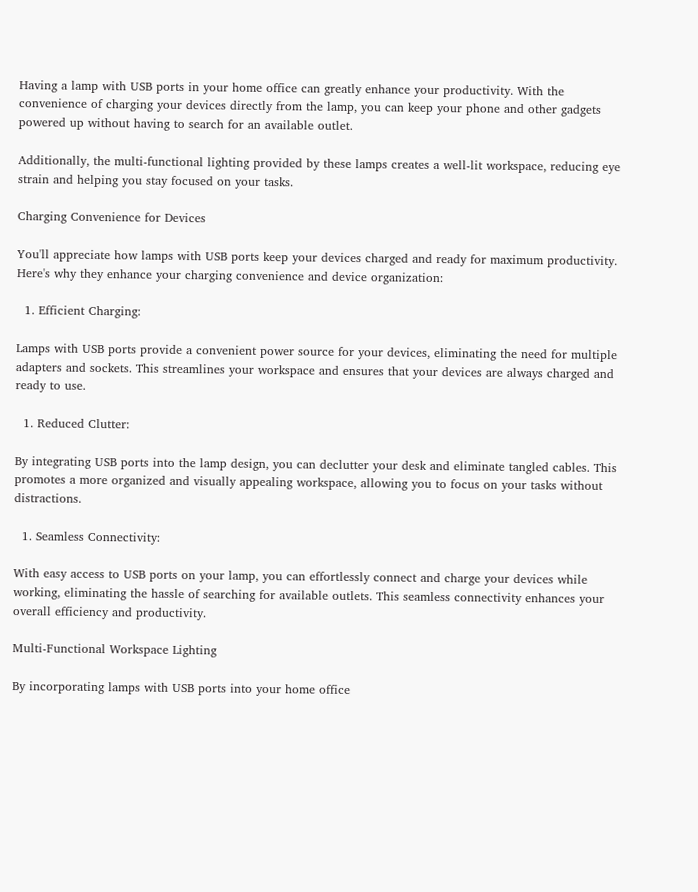Having a lamp with USB ports in your home office can greatly enhance your productivity. With the convenience of charging your devices directly from the lamp, you can keep your phone and other gadgets powered up without having to search for an available outlet.

Additionally, the multi-functional lighting provided by these lamps creates a well-lit workspace, reducing eye strain and helping you stay focused on your tasks.

Charging Convenience for Devices

You'll appreciate how lamps with USB ports keep your devices charged and ready for maximum productivity. Here's why they enhance your charging convenience and device organization:

  1. Efficient Charging:

Lamps with USB ports provide a convenient power source for your devices, eliminating the need for multiple adapters and sockets. This streamlines your workspace and ensures that your devices are always charged and ready to use.

  1. Reduced Clutter:

By integrating USB ports into the lamp design, you can declutter your desk and eliminate tangled cables. This promotes a more organized and visually appealing workspace, allowing you to focus on your tasks without distractions.

  1. Seamless Connectivity:

With easy access to USB ports on your lamp, you can effortlessly connect and charge your devices while working, eliminating the hassle of searching for available outlets. This seamless connectivity enhances your overall efficiency and productivity.

Multi-Functional Workspace Lighting

By incorporating lamps with USB ports into your home office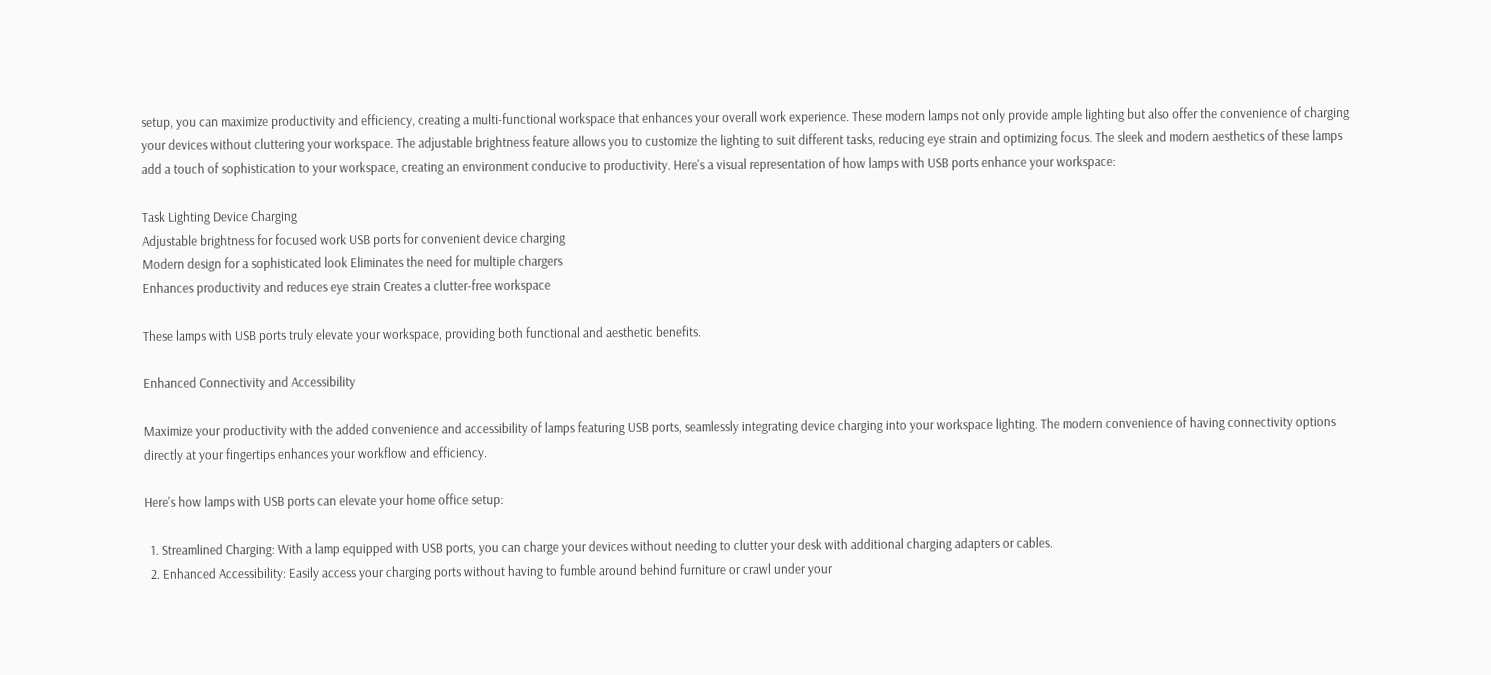setup, you can maximize productivity and efficiency, creating a multi-functional workspace that enhances your overall work experience. These modern lamps not only provide ample lighting but also offer the convenience of charging your devices without cluttering your workspace. The adjustable brightness feature allows you to customize the lighting to suit different tasks, reducing eye strain and optimizing focus. The sleek and modern aesthetics of these lamps add a touch of sophistication to your workspace, creating an environment conducive to productivity. Here's a visual representation of how lamps with USB ports enhance your workspace:

Task Lighting Device Charging
Adjustable brightness for focused work USB ports for convenient device charging
Modern design for a sophisticated look Eliminates the need for multiple chargers
Enhances productivity and reduces eye strain Creates a clutter-free workspace

These lamps with USB ports truly elevate your workspace, providing both functional and aesthetic benefits.

Enhanced Connectivity and Accessibility

Maximize your productivity with the added convenience and accessibility of lamps featuring USB ports, seamlessly integrating device charging into your workspace lighting. The modern convenience of having connectivity options directly at your fingertips enhances your workflow and efficiency.

Here's how lamps with USB ports can elevate your home office setup:

  1. Streamlined Charging: With a lamp equipped with USB ports, you can charge your devices without needing to clutter your desk with additional charging adapters or cables.
  2. Enhanced Accessibility: Easily access your charging ports without having to fumble around behind furniture or crawl under your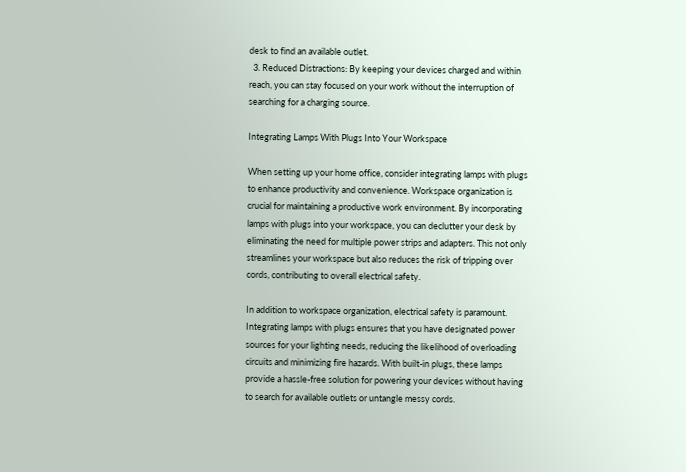desk to find an available outlet.
  3. Reduced Distractions: By keeping your devices charged and within reach, you can stay focused on your work without the interruption of searching for a charging source.

Integrating Lamps With Plugs Into Your Workspace

When setting up your home office, consider integrating lamps with plugs to enhance productivity and convenience. Workspace organization is crucial for maintaining a productive work environment. By incorporating lamps with plugs into your workspace, you can declutter your desk by eliminating the need for multiple power strips and adapters. This not only streamlines your workspace but also reduces the risk of tripping over cords, contributing to overall electrical safety.

In addition to workspace organization, electrical safety is paramount. Integrating lamps with plugs ensures that you have designated power sources for your lighting needs, reducing the likelihood of overloading circuits and minimizing fire hazards. With built-in plugs, these lamps provide a hassle-free solution for powering your devices without having to search for available outlets or untangle messy cords.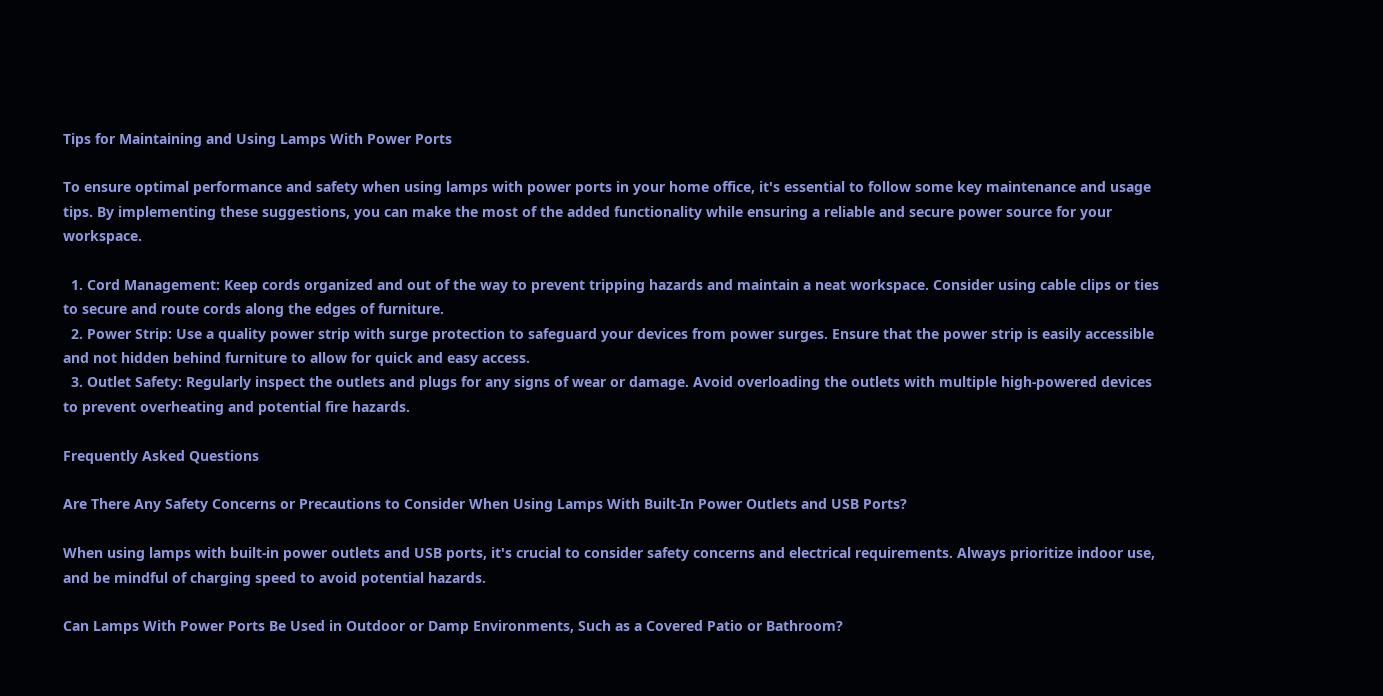Tips for Maintaining and Using Lamps With Power Ports

To ensure optimal performance and safety when using lamps with power ports in your home office, it's essential to follow some key maintenance and usage tips. By implementing these suggestions, you can make the most of the added functionality while ensuring a reliable and secure power source for your workspace.

  1. Cord Management: Keep cords organized and out of the way to prevent tripping hazards and maintain a neat workspace. Consider using cable clips or ties to secure and route cords along the edges of furniture.
  2. Power Strip: Use a quality power strip with surge protection to safeguard your devices from power surges. Ensure that the power strip is easily accessible and not hidden behind furniture to allow for quick and easy access.
  3. Outlet Safety: Regularly inspect the outlets and plugs for any signs of wear or damage. Avoid overloading the outlets with multiple high-powered devices to prevent overheating and potential fire hazards.

Frequently Asked Questions

Are There Any Safety Concerns or Precautions to Consider When Using Lamps With Built-In Power Outlets and USB Ports?

When using lamps with built-in power outlets and USB ports, it's crucial to consider safety concerns and electrical requirements. Always prioritize indoor use, and be mindful of charging speed to avoid potential hazards.

Can Lamps With Power Ports Be Used in Outdoor or Damp Environments, Such as a Covered Patio or Bathroom?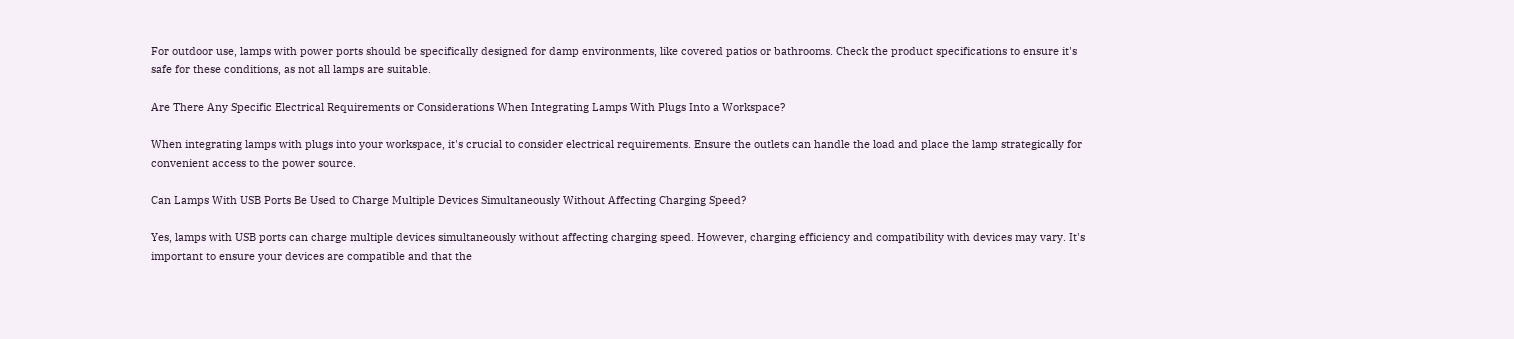For outdoor use, lamps with power ports should be specifically designed for damp environments, like covered patios or bathrooms. Check the product specifications to ensure it's safe for these conditions, as not all lamps are suitable.

Are There Any Specific Electrical Requirements or Considerations When Integrating Lamps With Plugs Into a Workspace?

When integrating lamps with plugs into your workspace, it's crucial to consider electrical requirements. Ensure the outlets can handle the load and place the lamp strategically for convenient access to the power source.

Can Lamps With USB Ports Be Used to Charge Multiple Devices Simultaneously Without Affecting Charging Speed?

Yes, lamps with USB ports can charge multiple devices simultaneously without affecting charging speed. However, charging efficiency and compatibility with devices may vary. It's important to ensure your devices are compatible and that the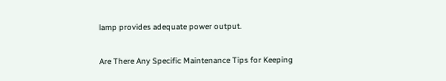lamp provides adequate power output.

Are There Any Specific Maintenance Tips for Keeping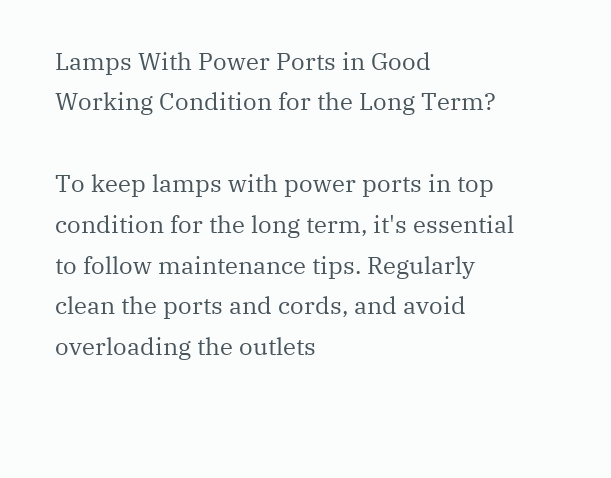Lamps With Power Ports in Good Working Condition for the Long Term?

To keep lamps with power ports in top condition for the long term, it's essential to follow maintenance tips. Regularly clean the ports and cords, and avoid overloading the outlets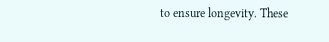to ensure longevity. These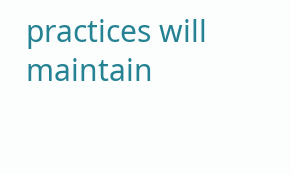practices will maintain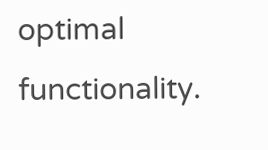optimal functionality.